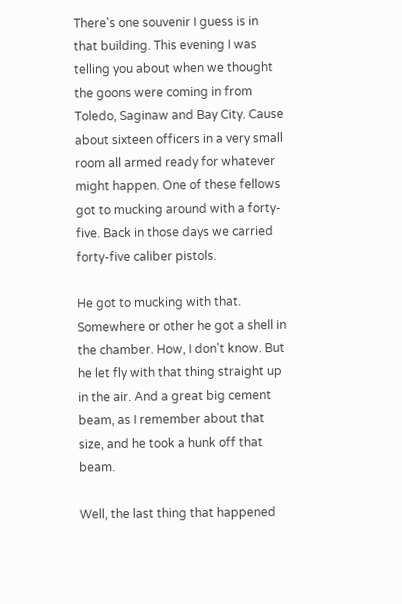There's one souvenir I guess is in that building. This evening I was telling you about when we thought the goons were coming in from Toledo, Saginaw and Bay City. Cause about sixteen officers in a very small room all armed ready for whatever might happen. One of these fellows got to mucking around with a forty-five. Back in those days we carried forty-five caliber pistols.

He got to mucking with that. Somewhere or other he got a shell in the chamber. How, I don't know. But he let fly with that thing straight up in the air. And a great big cement beam, as I remember about that size, and he took a hunk off that beam.

Well, the last thing that happened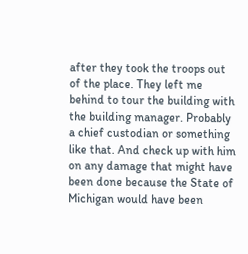after they took the troops out of the place. They left me behind to tour the building with the building manager. Probably a chief custodian or something like that. And check up with him on any damage that might have been done because the State of Michigan would have been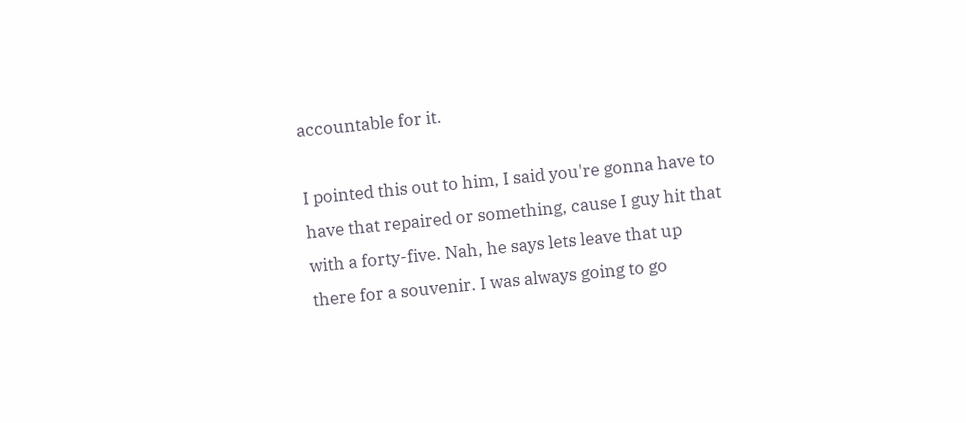accountable for it.

I pointed this out to him, I said you're gonna have to have that repaired or something, cause I guy hit that with a forty-five. Nah, he says lets leave that up there for a souvenir. I was always going to go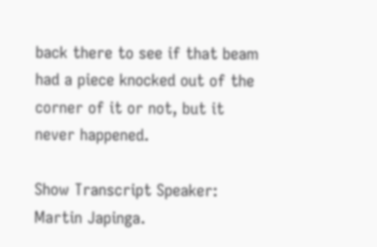back there to see if that beam had a piece knocked out of the corner of it or not, but it never happened.

Show Transcript Speaker: Martin Japinga.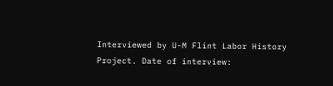Interviewed by U-M Flint Labor History Project. Date of interview: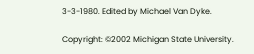3-3-1980. Edited by Michael Van Dyke.

Copyright: ©2002 Michigan State University.